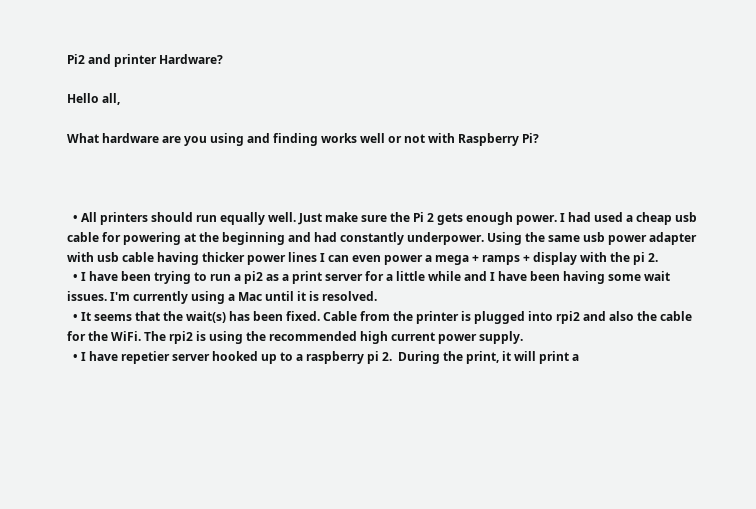Pi2 and printer Hardware?

Hello all,

What hardware are you using and finding works well or not with Raspberry Pi?



  • All printers should run equally well. Just make sure the Pi 2 gets enough power. I had used a cheap usb cable for powering at the beginning and had constantly underpower. Using the same usb power adapter with usb cable having thicker power lines I can even power a mega + ramps + display with the pi 2.
  • I have been trying to run a pi2 as a print server for a little while and I have been having some wait issues. I'm currently using a Mac until it is resolved.
  • It seems that the wait(s) has been fixed. Cable from the printer is plugged into rpi2 and also the cable for the WiFi. The rpi2 is using the recommended high current power supply.
  • I have repetier server hooked up to a raspberry pi 2.  During the print, it will print a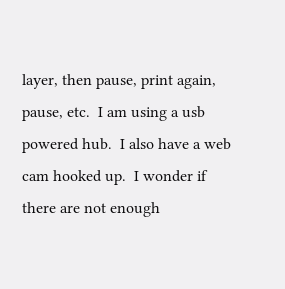layer, then pause, print again, pause, etc.  I am using a usb powered hub.  I also have a web cam hooked up.  I wonder if there are not enough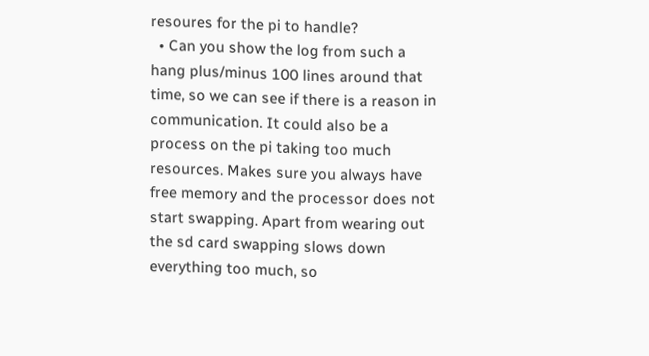resoures for the pi to handle?
  • Can you show the log from such a hang plus/minus 100 lines around that time, so we can see if there is a reason in communication. It could also be a process on the pi taking too much resources. Makes sure you always have free memory and the processor does not start swapping. Apart from wearing out the sd card swapping slows down everything too much, so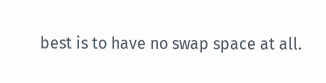best is to have no swap space at all.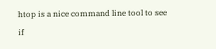htop is a nice command line tool to see if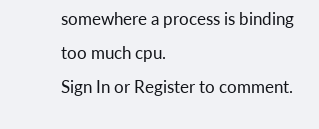somewhere a process is binding too much cpu.
Sign In or Register to comment.